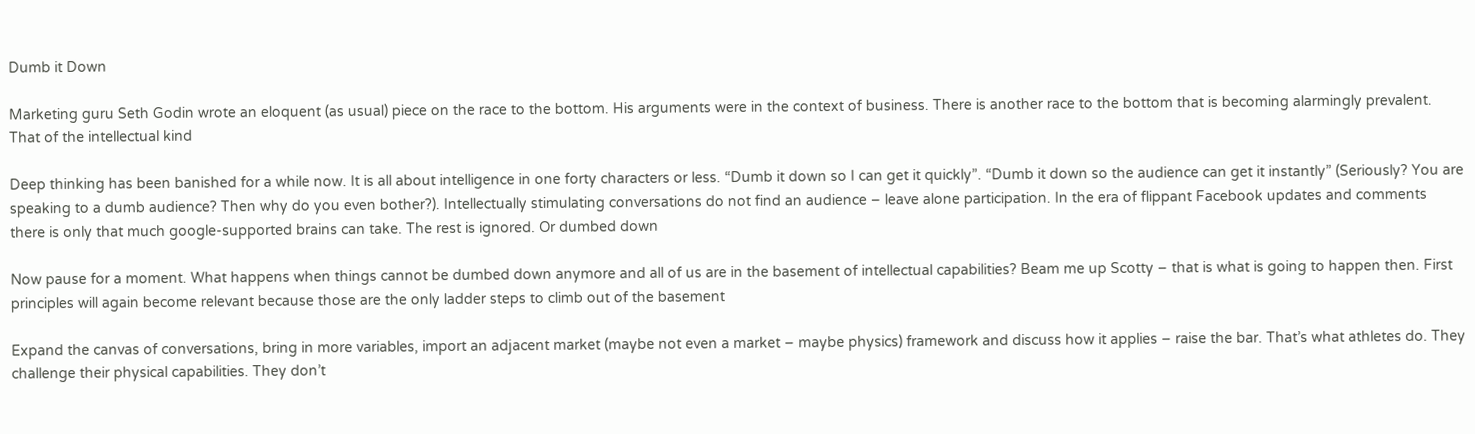Dumb it Down

Marketing guru Seth Godin wrote an eloquent (as usual) piece on the race to the bottom. His arguments were in the context of business. There is another race to the bottom that is becoming alarmingly prevalent. That of the intellectual kind

Deep thinking has been banished for a while now. It is all about intelligence in one forty characters or less. “Dumb it down so I can get it quickly”. “Dumb it down so the audience can get it instantly” (Seriously? You are speaking to a dumb audience? Then why do you even bother?). Intellectually stimulating conversations do not find an audience – leave alone participation. In the era of flippant Facebook updates and comments there is only that much google-supported brains can take. The rest is ignored. Or dumbed down

Now pause for a moment. What happens when things cannot be dumbed down anymore and all of us are in the basement of intellectual capabilities? Beam me up Scotty – that is what is going to happen then. First principles will again become relevant because those are the only ladder steps to climb out of the basement

Expand the canvas of conversations, bring in more variables, import an adjacent market (maybe not even a market – maybe physics) framework and discuss how it applies – raise the bar. That’s what athletes do. They challenge their physical capabilities. They don’t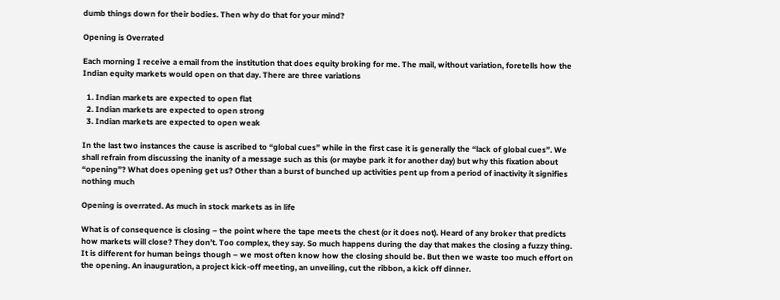dumb things down for their bodies. Then why do that for your mind?

Opening is Overrated

Each morning I receive a email from the institution that does equity broking for me. The mail, without variation, foretells how the Indian equity markets would open on that day. There are three variations

  1. Indian markets are expected to open flat
  2. Indian markets are expected to open strong
  3. Indian markets are expected to open weak

In the last two instances the cause is ascribed to “global cues” while in the first case it is generally the “lack of global cues”. We shall refrain from discussing the inanity of a message such as this (or maybe park it for another day) but why this fixation about “opening”? What does opening get us? Other than a burst of bunched up activities pent up from a period of inactivity it signifies nothing much

Opening is overrated. As much in stock markets as in life

What is of consequence is closing – the point where the tape meets the chest (or it does not). Heard of any broker that predicts how markets will close? They don’t. Too complex, they say. So much happens during the day that makes the closing a fuzzy thing. It is different for human beings though – we most often know how the closing should be. But then we waste too much effort on the opening. An inauguration, a project kick-off meeting, an unveiling, cut the ribbon, a kick off dinner.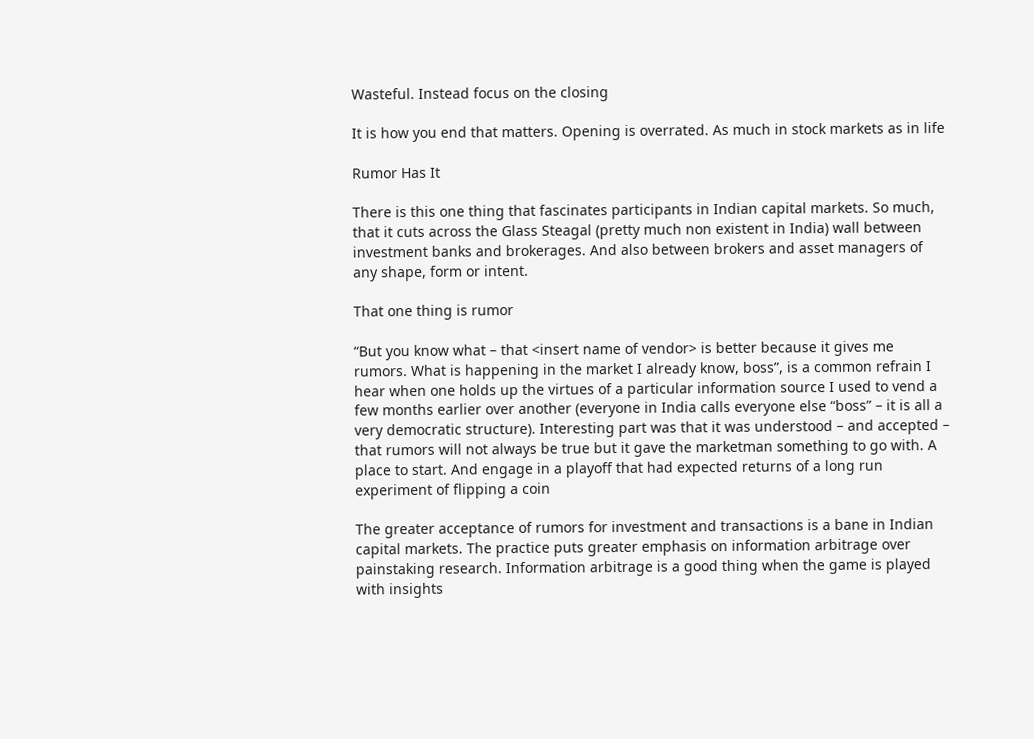Wasteful. Instead focus on the closing

It is how you end that matters. Opening is overrated. As much in stock markets as in life

Rumor Has It

There is this one thing that fascinates participants in Indian capital markets. So much, that it cuts across the Glass Steagal (pretty much non existent in India) wall between investment banks and brokerages. And also between brokers and asset managers of any shape, form or intent.

That one thing is rumor

“But you know what – that <insert name of vendor> is better because it gives me rumors. What is happening in the market I already know, boss”, is a common refrain I hear when one holds up the virtues of a particular information source I used to vend a few months earlier over another (everyone in India calls everyone else “boss” – it is all a very democratic structure). Interesting part was that it was understood – and accepted – that rumors will not always be true but it gave the marketman something to go with. A place to start. And engage in a playoff that had expected returns of a long run experiment of flipping a coin

The greater acceptance of rumors for investment and transactions is a bane in Indian capital markets. The practice puts greater emphasis on information arbitrage over painstaking research. Information arbitrage is a good thing when the game is played with insights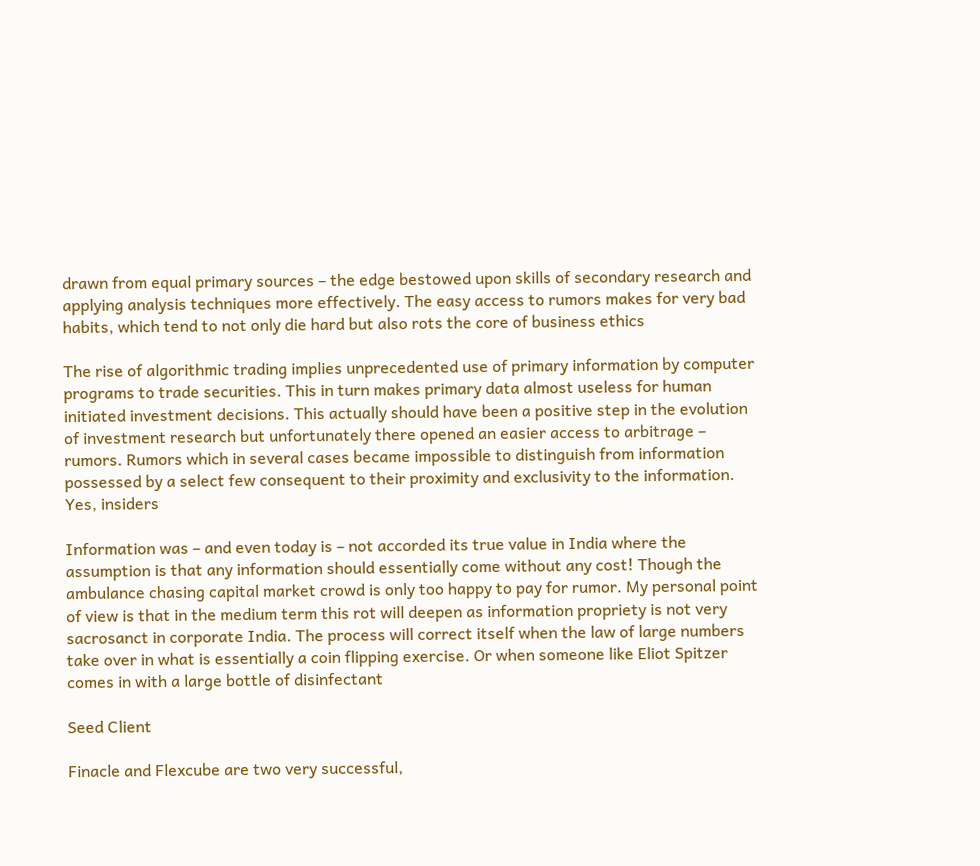drawn from equal primary sources – the edge bestowed upon skills of secondary research and applying analysis techniques more effectively. The easy access to rumors makes for very bad habits, which tend to not only die hard but also rots the core of business ethics

The rise of algorithmic trading implies unprecedented use of primary information by computer programs to trade securities. This in turn makes primary data almost useless for human initiated investment decisions. This actually should have been a positive step in the evolution of investment research but unfortunately there opened an easier access to arbitrage – rumors. Rumors which in several cases became impossible to distinguish from information possessed by a select few consequent to their proximity and exclusivity to the information. Yes, insiders

Information was – and even today is – not accorded its true value in India where the assumption is that any information should essentially come without any cost! Though the ambulance chasing capital market crowd is only too happy to pay for rumor. My personal point of view is that in the medium term this rot will deepen as information propriety is not very sacrosanct in corporate India. The process will correct itself when the law of large numbers take over in what is essentially a coin flipping exercise. Or when someone like Eliot Spitzer comes in with a large bottle of disinfectant

Seed Client

Finacle and Flexcube are two very successful,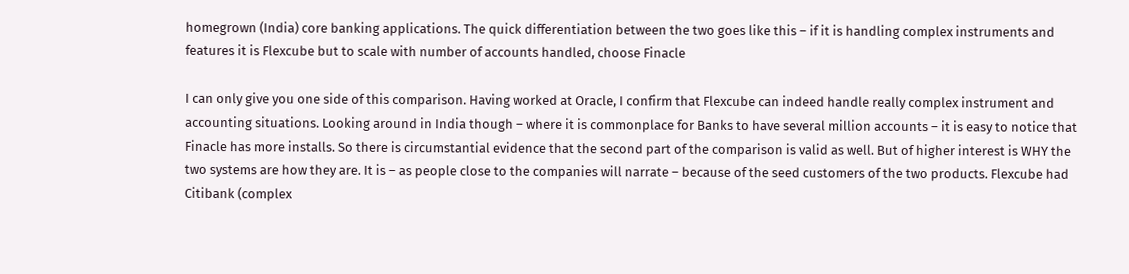homegrown (India) core banking applications. The quick differentiation between the two goes like this – if it is handling complex instruments and features it is Flexcube but to scale with number of accounts handled, choose Finacle

I can only give you one side of this comparison. Having worked at Oracle, I confirm that Flexcube can indeed handle really complex instrument and accounting situations. Looking around in India though – where it is commonplace for Banks to have several million accounts – it is easy to notice that Finacle has more installs. So there is circumstantial evidence that the second part of the comparison is valid as well. But of higher interest is WHY the two systems are how they are. It is – as people close to the companies will narrate – because of the seed customers of the two products. Flexcube had Citibank (complex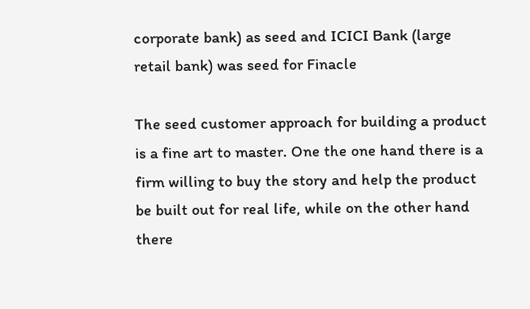corporate bank) as seed and ICICI Bank (large retail bank) was seed for Finacle

The seed customer approach for building a product is a fine art to master. One the one hand there is a firm willing to buy the story and help the product be built out for real life, while on the other hand there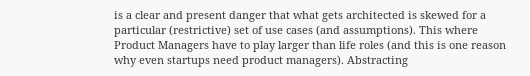is a clear and present danger that what gets architected is skewed for a particular (restrictive) set of use cases (and assumptions). This where Product Managers have to play larger than life roles (and this is one reason why even startups need product managers). Abstracting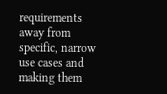requirements away from specific, narrow use cases and making them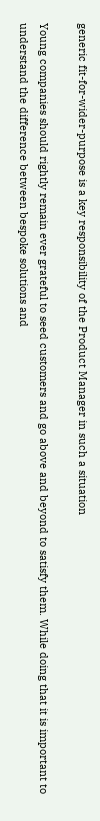generic fit-for-wider-purpose is a key responsibility of the Product Manager in such a situation

Young companies should rightly remain ever grateful to seed customers and go above and beyond to satisfy them. While doing that it is important to understand the difference between bespoke solutions and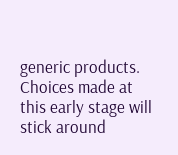generic products. Choices made at this early stage will stick around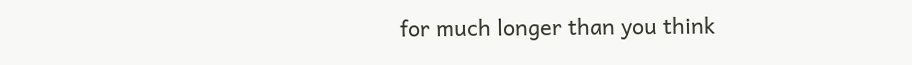for much longer than you think